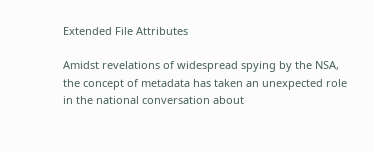Extended File Attributes

Amidst revelations of widespread spying by the NSA, the concept of metadata has taken an unexpected role in the national conversation about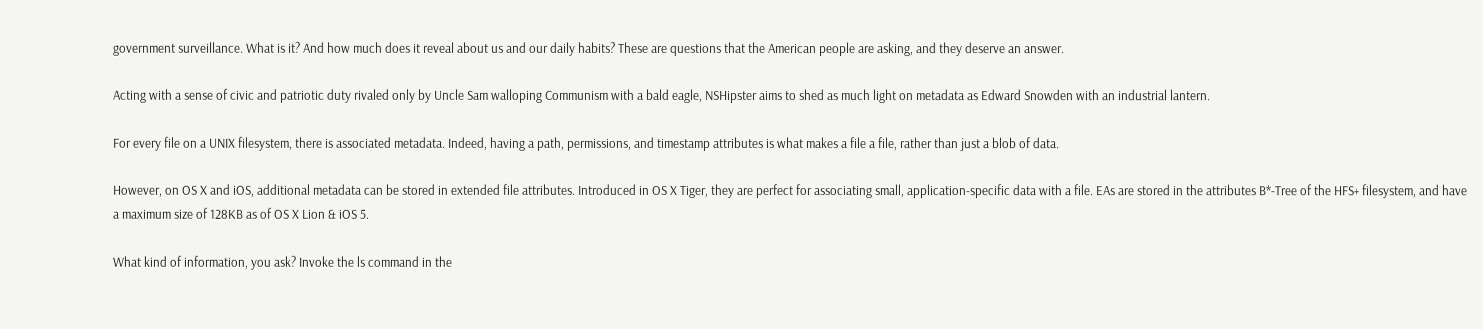government surveillance. What is it? And how much does it reveal about us and our daily habits? These are questions that the American people are asking, and they deserve an answer.

Acting with a sense of civic and patriotic duty rivaled only by Uncle Sam walloping Communism with a bald eagle, NSHipster aims to shed as much light on metadata as Edward Snowden with an industrial lantern.

For every file on a UNIX filesystem, there is associated metadata. Indeed, having a path, permissions, and timestamp attributes is what makes a file a file, rather than just a blob of data.

However, on OS X and iOS, additional metadata can be stored in extended file attributes. Introduced in OS X Tiger, they are perfect for associating small, application-specific data with a file. EAs are stored in the attributes B*-Tree of the HFS+ filesystem, and have a maximum size of 128KB as of OS X Lion & iOS 5.

What kind of information, you ask? Invoke the ls command in the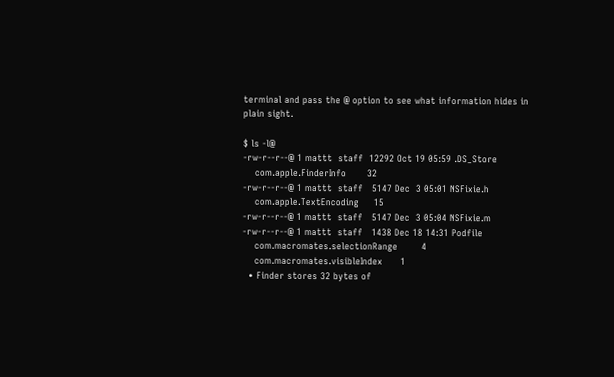terminal and pass the @ option to see what information hides in plain sight.

$ ls -l@
-rw-r--r--@ 1 mattt  staff  12292 Oct 19 05:59 .DS_Store
    com.apple.FinderInfo       32
-rw-r--r--@ 1 mattt  staff   5147 Dec  3 05:01 NSFixie.h
    com.apple.TextEncoding     15
-rw-r--r--@ 1 mattt  staff   5147 Dec  3 05:04 NSFixie.m
-rw-r--r--@ 1 mattt  staff   1438 Dec 18 14:31 Podfile
    com.macromates.selectionRange        4
    com.macromates.visibleIndex      1
  • Finder stores 32 bytes of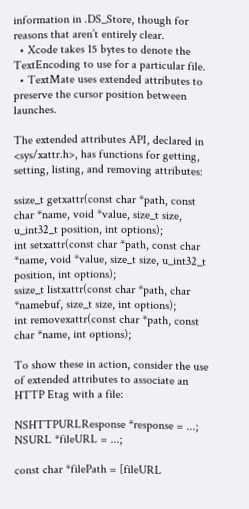information in .DS_Store, though for reasons that aren’t entirely clear.
  • Xcode takes 15 bytes to denote the TextEncoding to use for a particular file.
  • TextMate uses extended attributes to preserve the cursor position between launches.

The extended attributes API, declared in <sys/xattr.h>, has functions for getting, setting, listing, and removing attributes:

ssize_t getxattr(const char *path, const char *name, void *value, size_t size, u_int32_t position, int options);
int setxattr(const char *path, const char *name, void *value, size_t size, u_int32_t position, int options);
ssize_t listxattr(const char *path, char *namebuf, size_t size, int options);
int removexattr(const char *path, const char *name, int options);

To show these in action, consider the use of extended attributes to associate an HTTP Etag with a file:

NSHTTPURLResponse *response = ...;
NSURL *fileURL = ...;

const char *filePath = [fileURL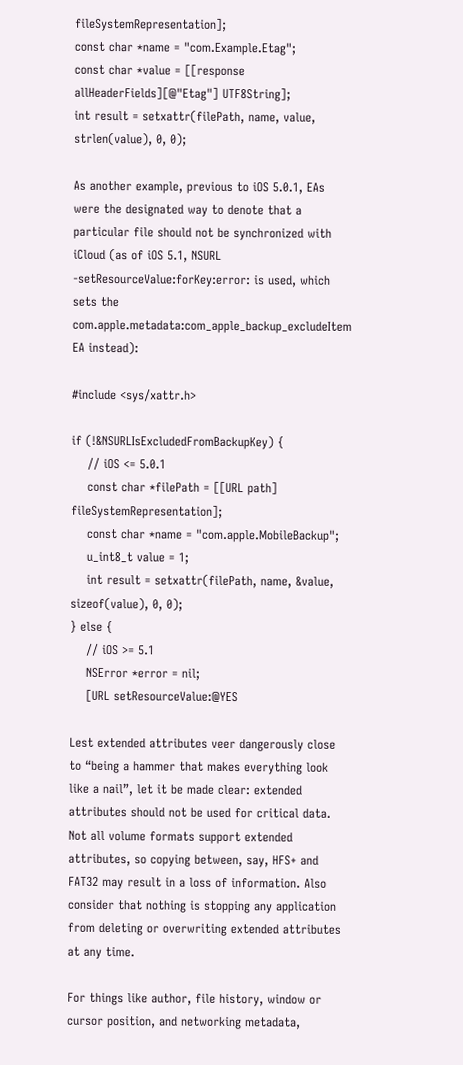fileSystemRepresentation];
const char *name = "com.Example.Etag";
const char *value = [[response allHeaderFields][@"Etag"] UTF8String];
int result = setxattr(filePath, name, value, strlen(value), 0, 0);

As another example, previous to iOS 5.0.1, EAs were the designated way to denote that a particular file should not be synchronized with iCloud (as of iOS 5.1, NSURL -setResourceValue:forKey:error: is used, which sets the com.apple.metadata:com_apple_backup_excludeItem EA instead):

#include <sys/xattr.h>

if (!&NSURLIsExcludedFromBackupKey) {
    // iOS <= 5.0.1
    const char *filePath = [[URL path] fileSystemRepresentation];
    const char *name = "com.apple.MobileBackup";
    u_int8_t value = 1;
    int result = setxattr(filePath, name, &value, sizeof(value), 0, 0);
} else {
    // iOS >= 5.1
    NSError *error = nil;
    [URL setResourceValue:@YES

Lest extended attributes veer dangerously close to “being a hammer that makes everything look like a nail”, let it be made clear: extended attributes should not be used for critical data. Not all volume formats support extended attributes, so copying between, say, HFS+ and FAT32 may result in a loss of information. Also consider that nothing is stopping any application from deleting or overwriting extended attributes at any time.

For things like author, file history, window or cursor position, and networking metadata,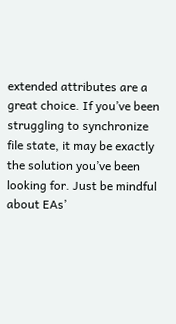extended attributes are a great choice. If you’ve been struggling to synchronize file state, it may be exactly the solution you’ve been looking for. Just be mindful about EAs’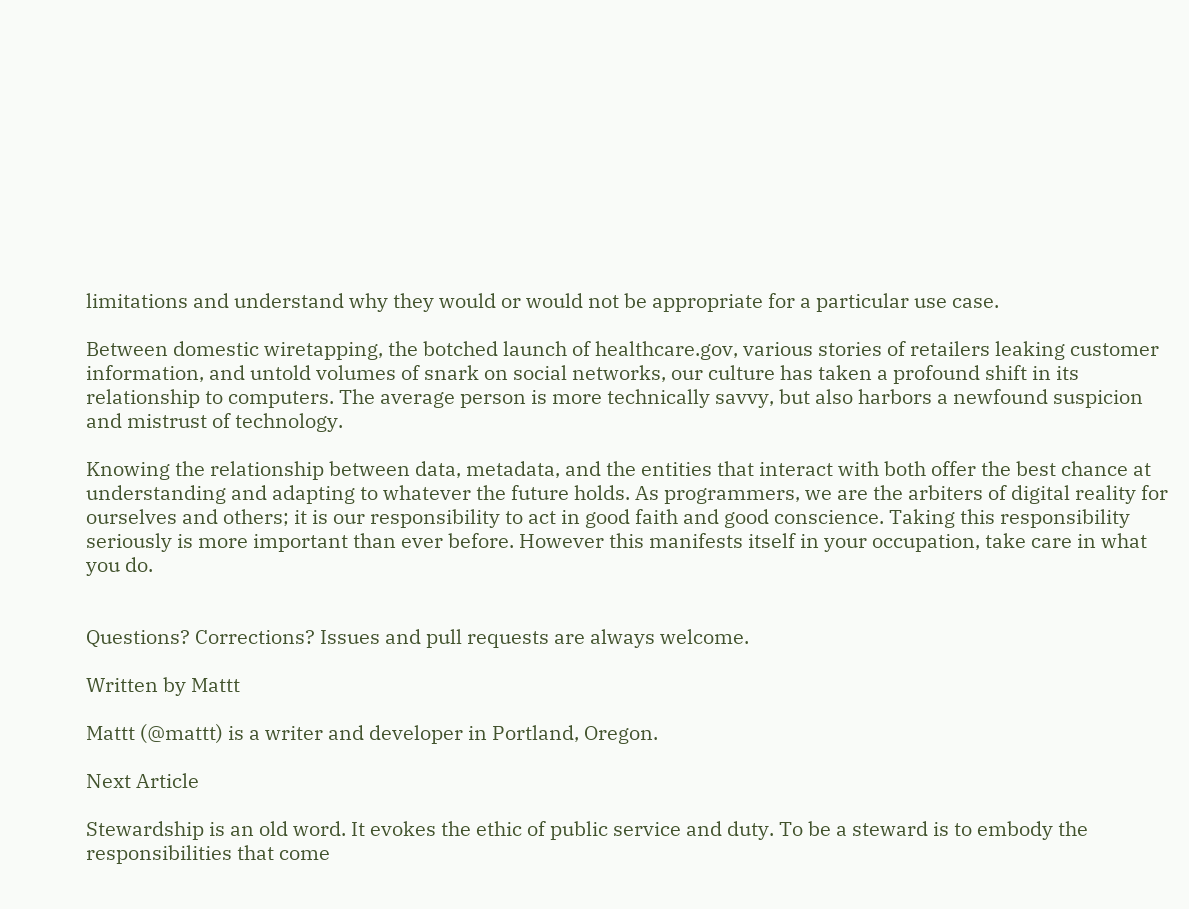limitations and understand why they would or would not be appropriate for a particular use case.

Between domestic wiretapping, the botched launch of healthcare.gov, various stories of retailers leaking customer information, and untold volumes of snark on social networks, our culture has taken a profound shift in its relationship to computers. The average person is more technically savvy, but also harbors a newfound suspicion and mistrust of technology.

Knowing the relationship between data, metadata, and the entities that interact with both offer the best chance at understanding and adapting to whatever the future holds. As programmers, we are the arbiters of digital reality for ourselves and others; it is our responsibility to act in good faith and good conscience. Taking this responsibility seriously is more important than ever before. However this manifests itself in your occupation, take care in what you do.


Questions? Corrections? Issues and pull requests are always welcome.

Written by Mattt

Mattt (@mattt) is a writer and developer in Portland, Oregon.

Next Article

Stewardship is an old word. It evokes the ethic of public service and duty. To be a steward is to embody the responsibilities that come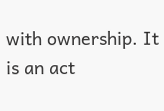with ownership. It is an act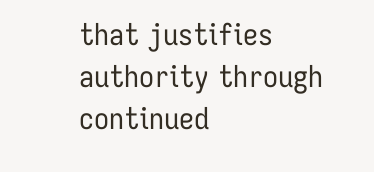that justifies authority through continued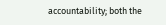accountability; both the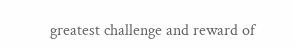greatest challenge and reward of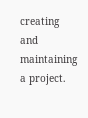creating and maintaining a project.